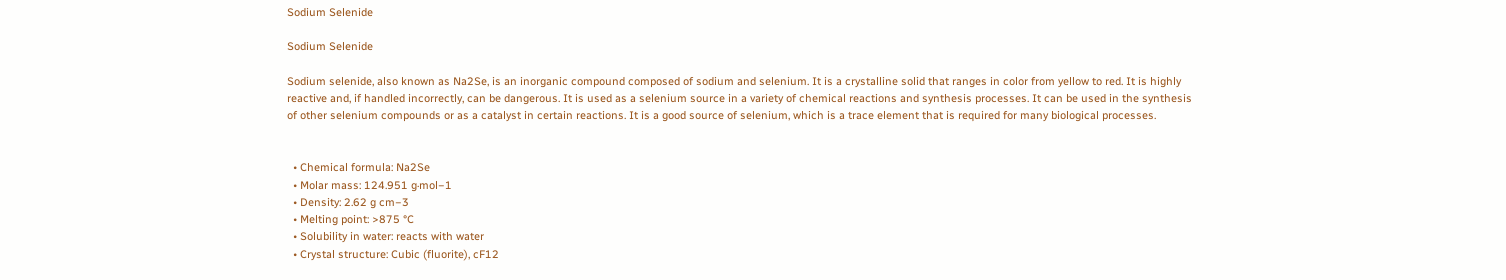Sodium Selenide

Sodium Selenide

Sodium selenide, also known as Na2Se, is an inorganic compound composed of sodium and selenium. It is a crystalline solid that ranges in color from yellow to red. It is highly reactive and, if handled incorrectly, can be dangerous. It is used as a selenium source in a variety of chemical reactions and synthesis processes. It can be used in the synthesis of other selenium compounds or as a catalyst in certain reactions. It is a good source of selenium, which is a trace element that is required for many biological processes.


  • Chemical formula: Na2Se
  • Molar mass: 124.951 g·mol−1
  • Density: 2.62 g cm−3
  • Melting point: >875 °C
  • Solubility in water: reacts with water
  • Crystal structure: Cubic (fluorite), cF12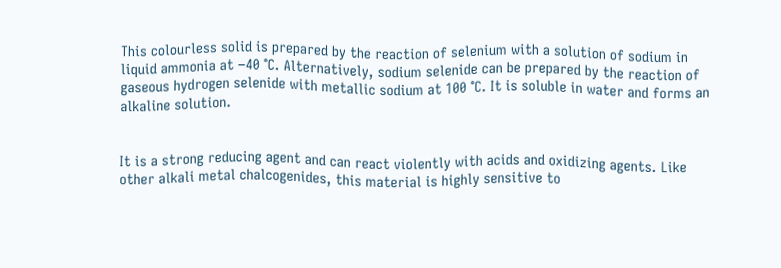This colourless solid is prepared by the reaction of selenium with a solution of sodium in liquid ammonia at −40 °C. Alternatively, sodium selenide can be prepared by the reaction of gaseous hydrogen selenide with metallic sodium at 100 °C. It is soluble in water and forms an alkaline solution.


It is a strong reducing agent and can react violently with acids and oxidizing agents. Like other alkali metal chalcogenides, this material is highly sensitive to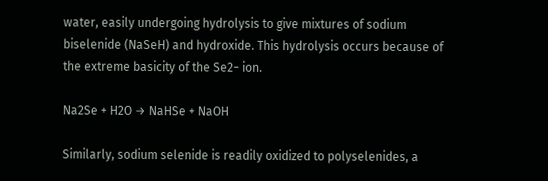water, easily undergoing hydrolysis to give mixtures of sodium biselenide (NaSeH) and hydroxide. This hydrolysis occurs because of the extreme basicity of the Se2− ion.

Na2Se + H2O → NaHSe + NaOH

Similarly, sodium selenide is readily oxidized to polyselenides, a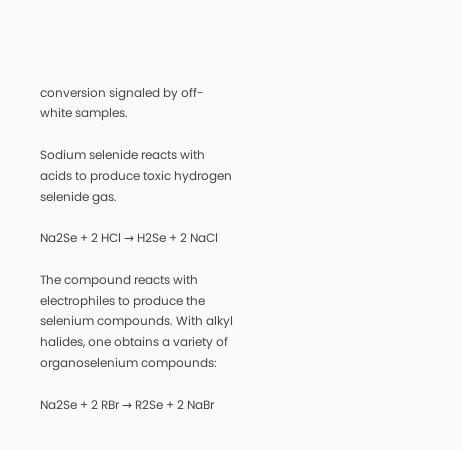conversion signaled by off-white samples.

Sodium selenide reacts with acids to produce toxic hydrogen selenide gas.

Na2Se + 2 HCl → H2Se + 2 NaCl

The compound reacts with electrophiles to produce the selenium compounds. With alkyl halides, one obtains a variety of organoselenium compounds:

Na2Se + 2 RBr → R2Se + 2 NaBr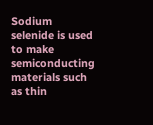Sodium selenide is used to make semiconducting materials such as thin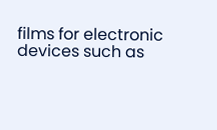films for electronic devices such as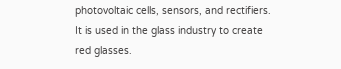photovoltaic cells, sensors, and rectifiers. It is used in the glass industry to create red glasses.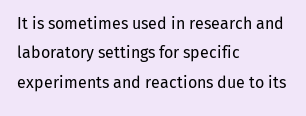It is sometimes used in research and laboratory settings for specific experiments and reactions due to its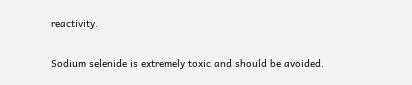reactivity.

Sodium selenide is extremely toxic and should be avoided.